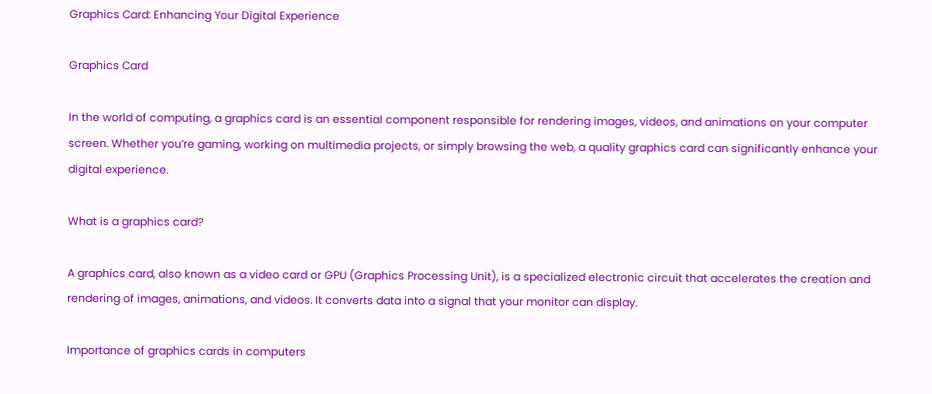Graphics Card: Enhancing Your Digital Experience

Graphics Card

In the world of computing, a graphics card is an essential component responsible for rendering images, videos, and animations on your computer screen. Whether you’re gaming, working on multimedia projects, or simply browsing the web, a quality graphics card can significantly enhance your digital experience.

What is a graphics card?

A graphics card, also known as a video card or GPU (Graphics Processing Unit), is a specialized electronic circuit that accelerates the creation and rendering of images, animations, and videos. It converts data into a signal that your monitor can display.

Importance of graphics cards in computers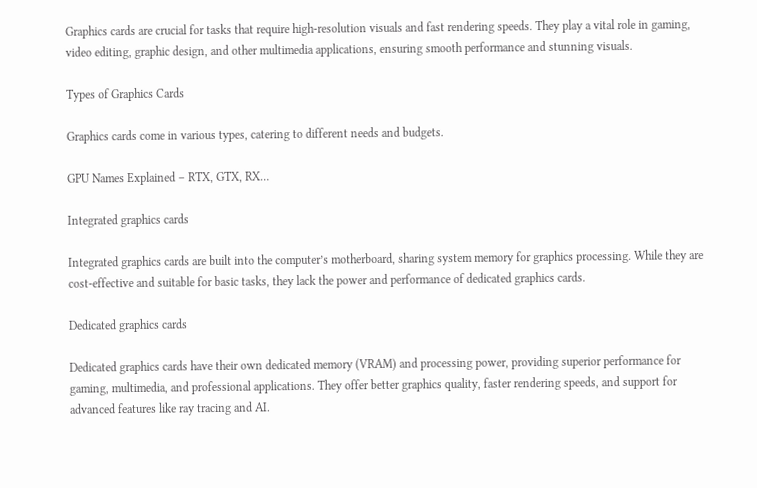Graphics cards are crucial for tasks that require high-resolution visuals and fast rendering speeds. They play a vital role in gaming, video editing, graphic design, and other multimedia applications, ensuring smooth performance and stunning visuals.

Types of Graphics Cards

Graphics cards come in various types, catering to different needs and budgets.

GPU Names Explained – RTX, GTX, RX…

Integrated graphics cards

Integrated graphics cards are built into the computer’s motherboard, sharing system memory for graphics processing. While they are cost-effective and suitable for basic tasks, they lack the power and performance of dedicated graphics cards.

Dedicated graphics cards

Dedicated graphics cards have their own dedicated memory (VRAM) and processing power, providing superior performance for gaming, multimedia, and professional applications. They offer better graphics quality, faster rendering speeds, and support for advanced features like ray tracing and AI.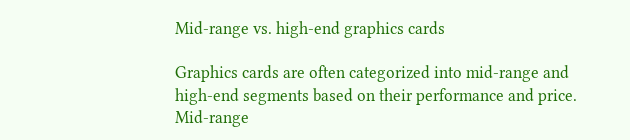Mid-range vs. high-end graphics cards

Graphics cards are often categorized into mid-range and high-end segments based on their performance and price. Mid-range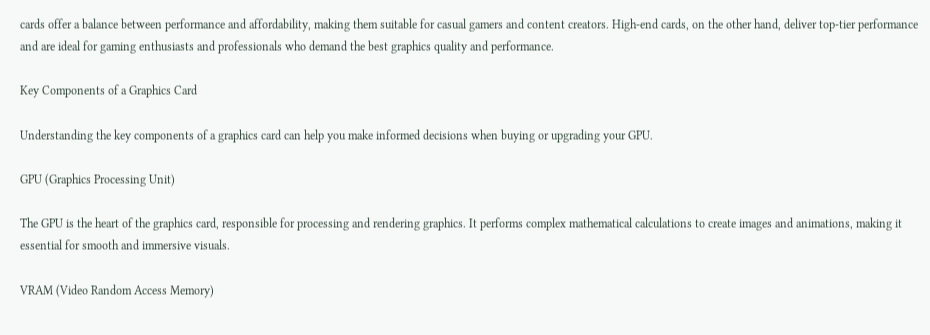cards offer a balance between performance and affordability, making them suitable for casual gamers and content creators. High-end cards, on the other hand, deliver top-tier performance and are ideal for gaming enthusiasts and professionals who demand the best graphics quality and performance.

Key Components of a Graphics Card

Understanding the key components of a graphics card can help you make informed decisions when buying or upgrading your GPU.

GPU (Graphics Processing Unit)

The GPU is the heart of the graphics card, responsible for processing and rendering graphics. It performs complex mathematical calculations to create images and animations, making it essential for smooth and immersive visuals.

VRAM (Video Random Access Memory)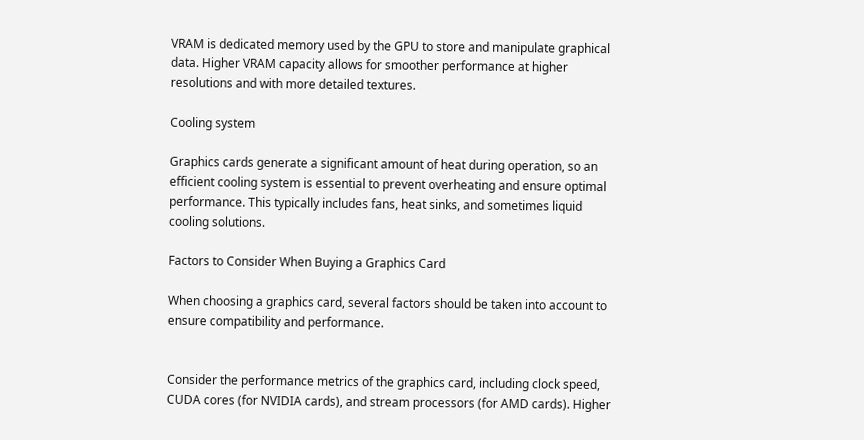VRAM is dedicated memory used by the GPU to store and manipulate graphical data. Higher VRAM capacity allows for smoother performance at higher resolutions and with more detailed textures.

Cooling system

Graphics cards generate a significant amount of heat during operation, so an efficient cooling system is essential to prevent overheating and ensure optimal performance. This typically includes fans, heat sinks, and sometimes liquid cooling solutions.

Factors to Consider When Buying a Graphics Card

When choosing a graphics card, several factors should be taken into account to ensure compatibility and performance.


Consider the performance metrics of the graphics card, including clock speed, CUDA cores (for NVIDIA cards), and stream processors (for AMD cards). Higher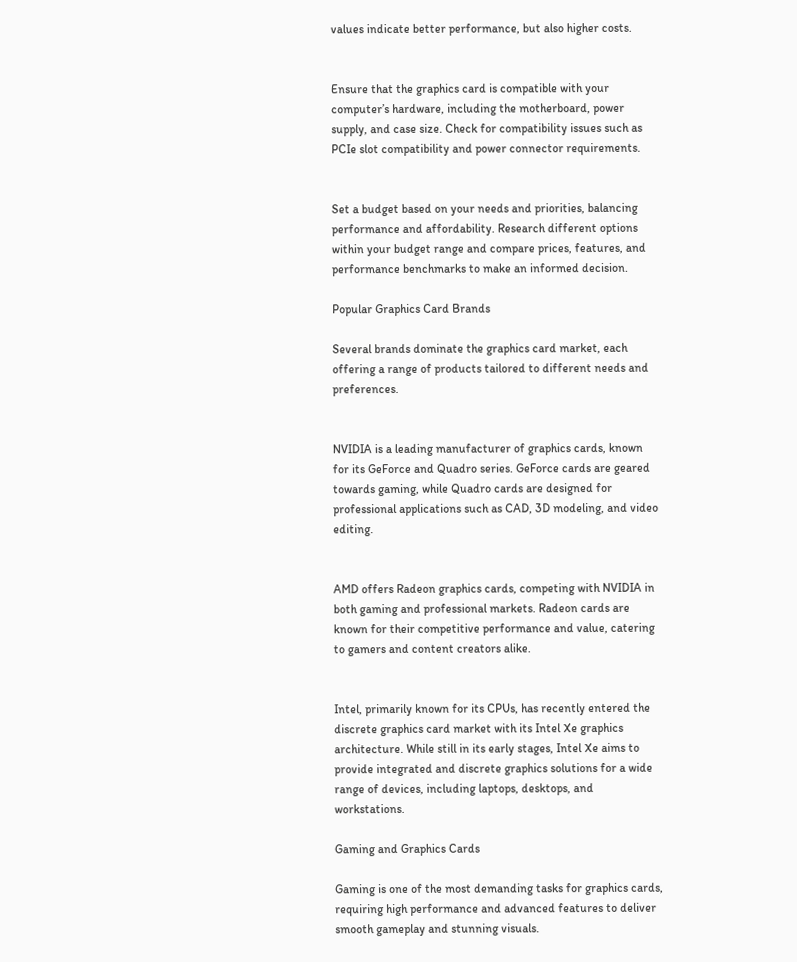values indicate better performance, but also higher costs.


Ensure that the graphics card is compatible with your computer’s hardware, including the motherboard, power supply, and case size. Check for compatibility issues such as PCIe slot compatibility and power connector requirements.


Set a budget based on your needs and priorities, balancing performance and affordability. Research different options within your budget range and compare prices, features, and performance benchmarks to make an informed decision.

Popular Graphics Card Brands

Several brands dominate the graphics card market, each offering a range of products tailored to different needs and preferences.


NVIDIA is a leading manufacturer of graphics cards, known for its GeForce and Quadro series. GeForce cards are geared towards gaming, while Quadro cards are designed for professional applications such as CAD, 3D modeling, and video editing.


AMD offers Radeon graphics cards, competing with NVIDIA in both gaming and professional markets. Radeon cards are known for their competitive performance and value, catering to gamers and content creators alike.


Intel, primarily known for its CPUs, has recently entered the discrete graphics card market with its Intel Xe graphics architecture. While still in its early stages, Intel Xe aims to provide integrated and discrete graphics solutions for a wide range of devices, including laptops, desktops, and workstations.

Gaming and Graphics Cards

Gaming is one of the most demanding tasks for graphics cards, requiring high performance and advanced features to deliver smooth gameplay and stunning visuals.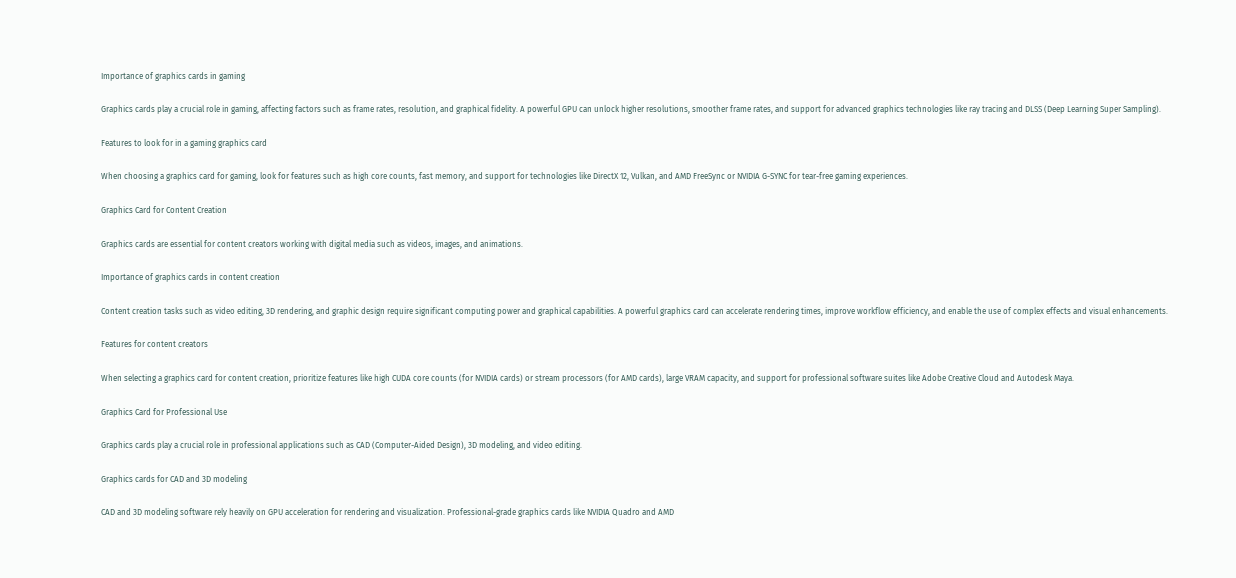Importance of graphics cards in gaming

Graphics cards play a crucial role in gaming, affecting factors such as frame rates, resolution, and graphical fidelity. A powerful GPU can unlock higher resolutions, smoother frame rates, and support for advanced graphics technologies like ray tracing and DLSS (Deep Learning Super Sampling).

Features to look for in a gaming graphics card

When choosing a graphics card for gaming, look for features such as high core counts, fast memory, and support for technologies like DirectX 12, Vulkan, and AMD FreeSync or NVIDIA G-SYNC for tear-free gaming experiences.

Graphics Card for Content Creation

Graphics cards are essential for content creators working with digital media such as videos, images, and animations.

Importance of graphics cards in content creation

Content creation tasks such as video editing, 3D rendering, and graphic design require significant computing power and graphical capabilities. A powerful graphics card can accelerate rendering times, improve workflow efficiency, and enable the use of complex effects and visual enhancements.

Features for content creators

When selecting a graphics card for content creation, prioritize features like high CUDA core counts (for NVIDIA cards) or stream processors (for AMD cards), large VRAM capacity, and support for professional software suites like Adobe Creative Cloud and Autodesk Maya.

Graphics Card for Professional Use

Graphics cards play a crucial role in professional applications such as CAD (Computer-Aided Design), 3D modeling, and video editing.

Graphics cards for CAD and 3D modeling

CAD and 3D modeling software rely heavily on GPU acceleration for rendering and visualization. Professional-grade graphics cards like NVIDIA Quadro and AMD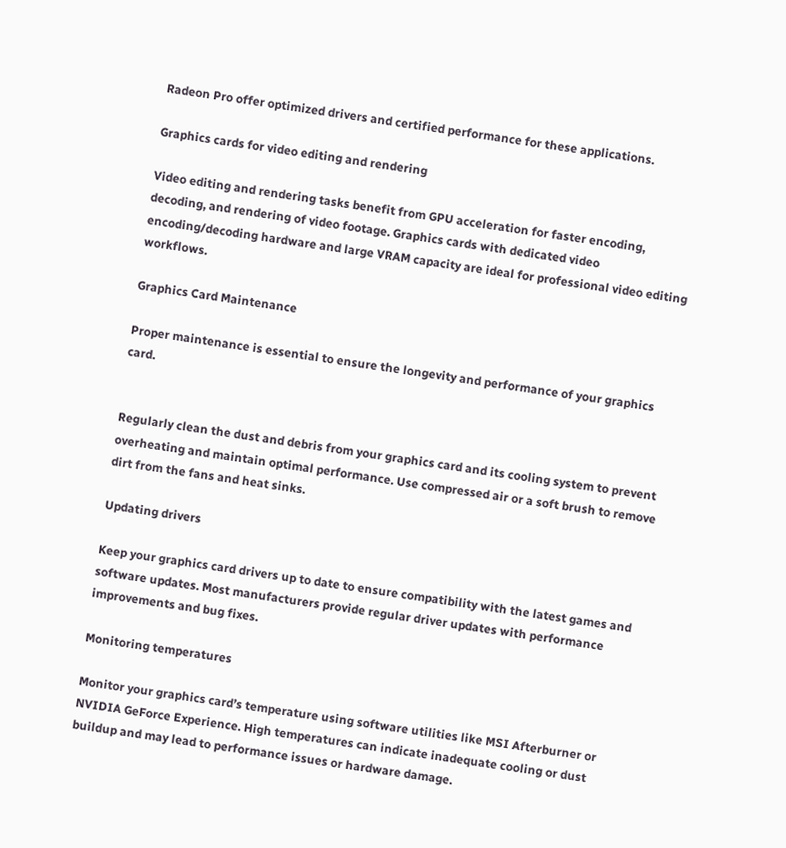Radeon Pro offer optimized drivers and certified performance for these applications.

Graphics cards for video editing and rendering

Video editing and rendering tasks benefit from GPU acceleration for faster encoding, decoding, and rendering of video footage. Graphics cards with dedicated video encoding/decoding hardware and large VRAM capacity are ideal for professional video editing workflows.

Graphics Card Maintenance

Proper maintenance is essential to ensure the longevity and performance of your graphics card.


Regularly clean the dust and debris from your graphics card and its cooling system to prevent overheating and maintain optimal performance. Use compressed air or a soft brush to remove dirt from the fans and heat sinks.

Updating drivers

Keep your graphics card drivers up to date to ensure compatibility with the latest games and software updates. Most manufacturers provide regular driver updates with performance improvements and bug fixes.

Monitoring temperatures

Monitor your graphics card’s temperature using software utilities like MSI Afterburner or NVIDIA GeForce Experience. High temperatures can indicate inadequate cooling or dust buildup and may lead to performance issues or hardware damage.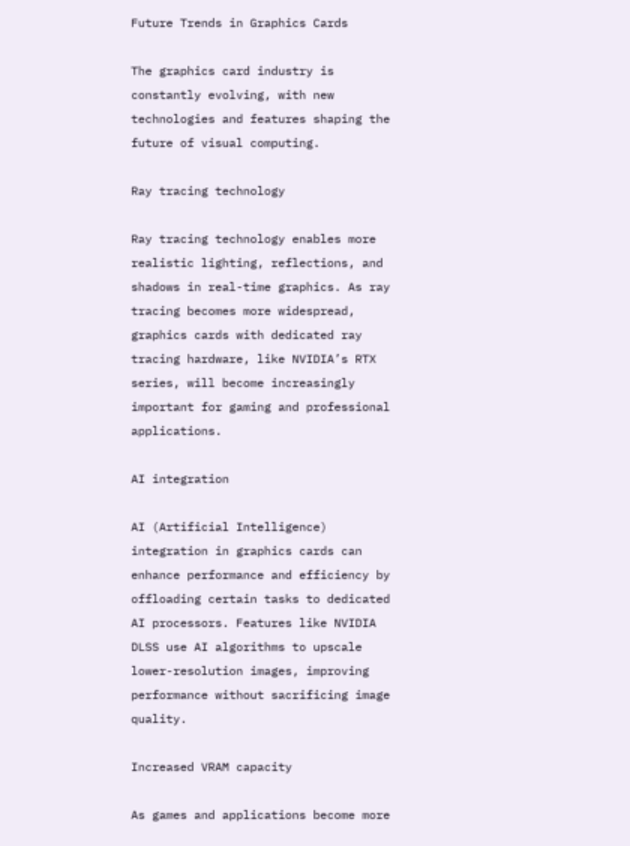Future Trends in Graphics Cards

The graphics card industry is constantly evolving, with new technologies and features shaping the future of visual computing.

Ray tracing technology

Ray tracing technology enables more realistic lighting, reflections, and shadows in real-time graphics. As ray tracing becomes more widespread, graphics cards with dedicated ray tracing hardware, like NVIDIA’s RTX series, will become increasingly important for gaming and professional applications.

AI integration

AI (Artificial Intelligence) integration in graphics cards can enhance performance and efficiency by offloading certain tasks to dedicated AI processors. Features like NVIDIA DLSS use AI algorithms to upscale lower-resolution images, improving performance without sacrificing image quality.

Increased VRAM capacity

As games and applications become more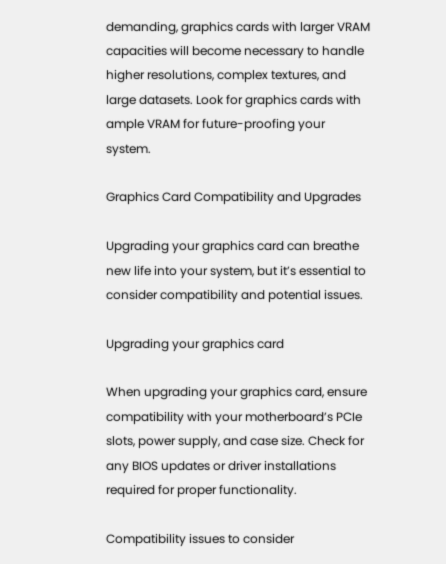demanding, graphics cards with larger VRAM capacities will become necessary to handle higher resolutions, complex textures, and large datasets. Look for graphics cards with ample VRAM for future-proofing your system.

Graphics Card Compatibility and Upgrades

Upgrading your graphics card can breathe new life into your system, but it’s essential to consider compatibility and potential issues.

Upgrading your graphics card

When upgrading your graphics card, ensure compatibility with your motherboard’s PCIe slots, power supply, and case size. Check for any BIOS updates or driver installations required for proper functionality.

Compatibility issues to consider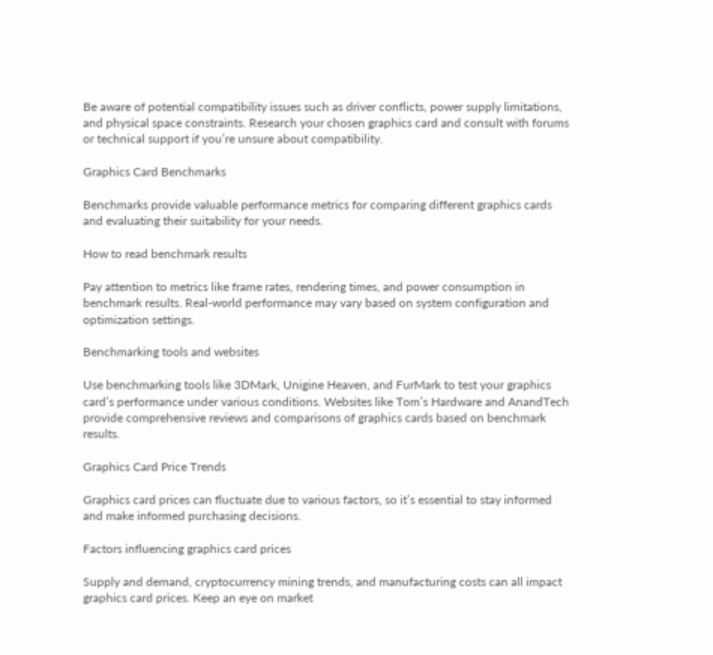Be aware of potential compatibility issues such as driver conflicts, power supply limitations, and physical space constraints. Research your chosen graphics card and consult with forums or technical support if you’re unsure about compatibility.

Graphics Card Benchmarks

Benchmarks provide valuable performance metrics for comparing different graphics cards and evaluating their suitability for your needs.

How to read benchmark results

Pay attention to metrics like frame rates, rendering times, and power consumption in benchmark results. Real-world performance may vary based on system configuration and optimization settings.

Benchmarking tools and websites

Use benchmarking tools like 3DMark, Unigine Heaven, and FurMark to test your graphics card’s performance under various conditions. Websites like Tom’s Hardware and AnandTech provide comprehensive reviews and comparisons of graphics cards based on benchmark results.

Graphics Card Price Trends

Graphics card prices can fluctuate due to various factors, so it’s essential to stay informed and make informed purchasing decisions.

Factors influencing graphics card prices

Supply and demand, cryptocurrency mining trends, and manufacturing costs can all impact graphics card prices. Keep an eye on market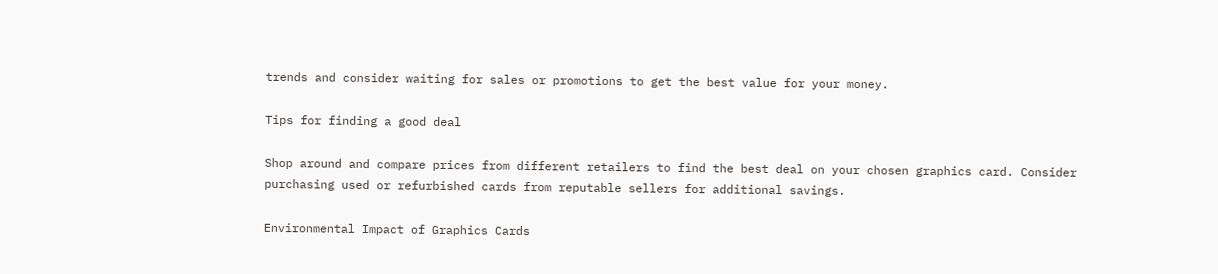trends and consider waiting for sales or promotions to get the best value for your money.

Tips for finding a good deal

Shop around and compare prices from different retailers to find the best deal on your chosen graphics card. Consider purchasing used or refurbished cards from reputable sellers for additional savings.

Environmental Impact of Graphics Cards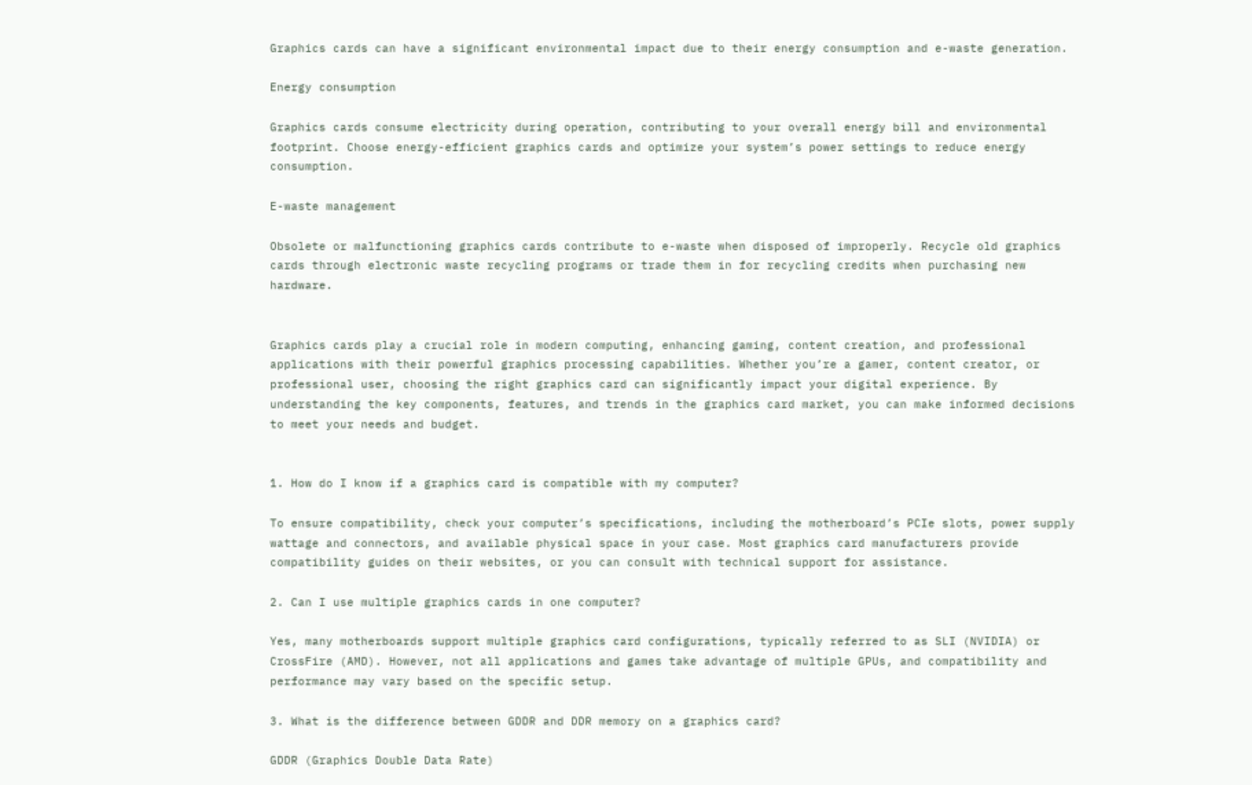Graphics cards can have a significant environmental impact due to their energy consumption and e-waste generation.

Energy consumption

Graphics cards consume electricity during operation, contributing to your overall energy bill and environmental footprint. Choose energy-efficient graphics cards and optimize your system’s power settings to reduce energy consumption.

E-waste management

Obsolete or malfunctioning graphics cards contribute to e-waste when disposed of improperly. Recycle old graphics cards through electronic waste recycling programs or trade them in for recycling credits when purchasing new hardware.


Graphics cards play a crucial role in modern computing, enhancing gaming, content creation, and professional applications with their powerful graphics processing capabilities. Whether you’re a gamer, content creator, or professional user, choosing the right graphics card can significantly impact your digital experience. By understanding the key components, features, and trends in the graphics card market, you can make informed decisions to meet your needs and budget.


1. How do I know if a graphics card is compatible with my computer?

To ensure compatibility, check your computer’s specifications, including the motherboard’s PCIe slots, power supply wattage and connectors, and available physical space in your case. Most graphics card manufacturers provide compatibility guides on their websites, or you can consult with technical support for assistance.

2. Can I use multiple graphics cards in one computer?

Yes, many motherboards support multiple graphics card configurations, typically referred to as SLI (NVIDIA) or CrossFire (AMD). However, not all applications and games take advantage of multiple GPUs, and compatibility and performance may vary based on the specific setup.

3. What is the difference between GDDR and DDR memory on a graphics card?

GDDR (Graphics Double Data Rate)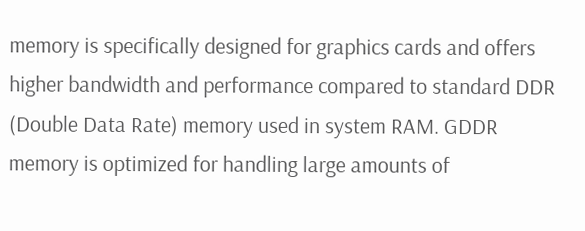memory is specifically designed for graphics cards and offers higher bandwidth and performance compared to standard DDR (Double Data Rate) memory used in system RAM. GDDR memory is optimized for handling large amounts of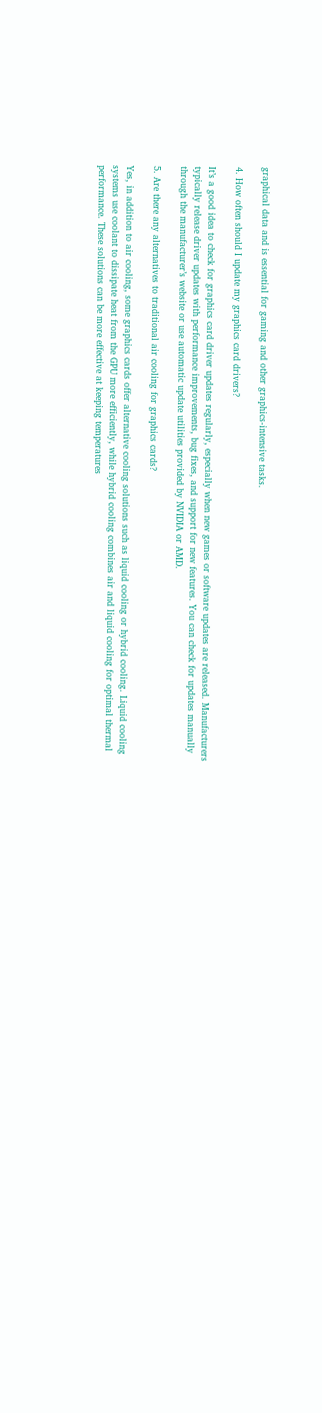graphical data and is essential for gaming and other graphics-intensive tasks.

4. How often should I update my graphics card drivers?

It’s a good idea to check for graphics card driver updates regularly, especially when new games or software updates are released. Manufacturers typically release driver updates with performance improvements, bug fixes, and support for new features. You can check for updates manually through the manufacturer’s website or use automatic update utilities provided by NVIDIA or AMD.

5. Are there any alternatives to traditional air cooling for graphics cards?

Yes, in addition to air cooling, some graphics cards offer alternative cooling solutions such as liquid cooling or hybrid cooling. Liquid cooling systems use coolant to dissipate heat from the GPU more efficiently, while hybrid cooling combines air and liquid cooling for optimal thermal performance. These solutions can be more effective at keeping temperatures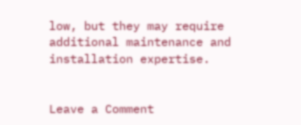low, but they may require additional maintenance and installation expertise.


Leave a Comment